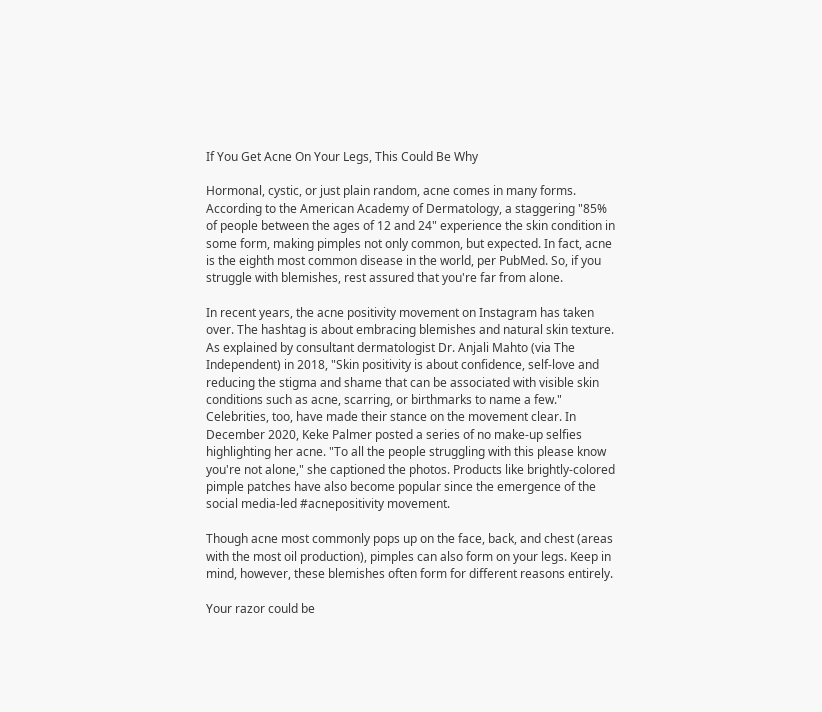If You Get Acne On Your Legs, This Could Be Why

Hormonal, cystic, or just plain random, acne comes in many forms. According to the American Academy of Dermatology, a staggering "85% of people between the ages of 12 and 24" experience the skin condition in some form, making pimples not only common, but expected. In fact, acne is the eighth most common disease in the world, per PubMed. So, if you struggle with blemishes, rest assured that you're far from alone.

In recent years, the acne positivity movement on Instagram has taken over. The hashtag is about embracing blemishes and natural skin texture. As explained by consultant dermatologist Dr. Anjali Mahto (via The Independent) in 2018, "Skin positivity is about confidence, self-love and reducing the stigma and shame that can be associated with visible skin conditions such as acne, scarring, or birthmarks to name a few." Celebrities, too, have made their stance on the movement clear. In December 2020, Keke Palmer posted a series of no make-up selfies highlighting her acne. "To all the people struggling with this please know you're not alone," she captioned the photos. Products like brightly-colored pimple patches have also become popular since the emergence of the social media-led #acnepositivity movement.

Though acne most commonly pops up on the face, back, and chest (areas with the most oil production), pimples can also form on your legs. Keep in mind, however, these blemishes often form for different reasons entirely.

Your razor could be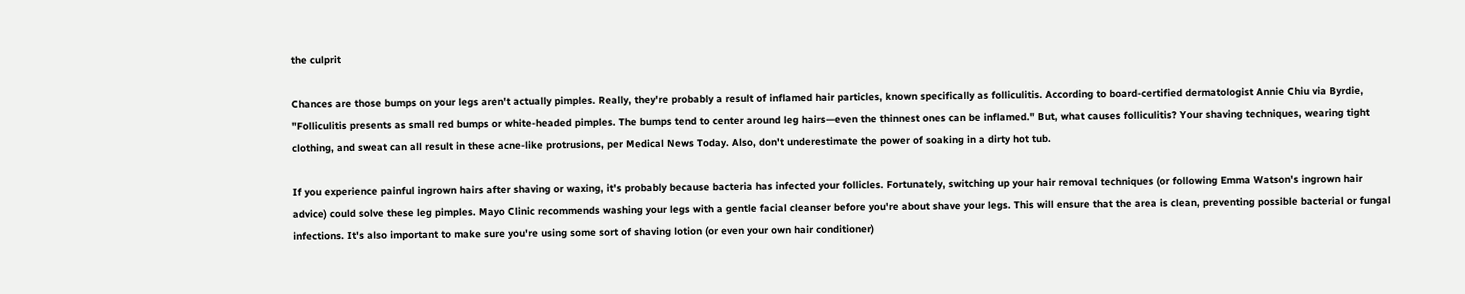the culprit

Chances are those bumps on your legs aren't actually pimples. Really, they're probably a result of inflamed hair particles, known specifically as folliculitis. According to board-certified dermatologist Annie Chiu via Byrdie, "Folliculitis presents as small red bumps or white-headed pimples. The bumps tend to center around leg hairs—even the thinnest ones can be inflamed." But, what causes folliculitis? Your shaving techniques, wearing tight clothing, and sweat can all result in these acne-like protrusions, per Medical News Today. Also, don't underestimate the power of soaking in a dirty hot tub.

If you experience painful ingrown hairs after shaving or waxing, it's probably because bacteria has infected your follicles. Fortunately, switching up your hair removal techniques (or following Emma Watson's ingrown hair advice) could solve these leg pimples. Mayo Clinic recommends washing your legs with a gentle facial cleanser before you're about shave your legs. This will ensure that the area is clean, preventing possible bacterial or fungal infections. It's also important to make sure you're using some sort of shaving lotion (or even your own hair conditioner)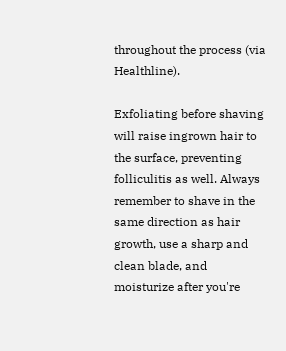throughout the process (via Healthline).

Exfoliating before shaving will raise ingrown hair to the surface, preventing folliculitis as well. Always remember to shave in the same direction as hair growth, use a sharp and clean blade, and moisturize after you're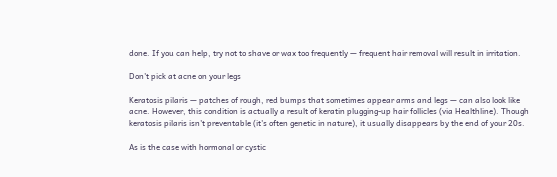done. If you can help, try not to shave or wax too frequently — frequent hair removal will result in irritation.

Don't pick at acne on your legs

Keratosis pilaris — patches of rough, red bumps that sometimes appear arms and legs — can also look like acne. However, this condition is actually a result of keratin plugging-up hair follicles (via Healthline). Though keratosis pilaris isn't preventable (it's often genetic in nature), it usually disappears by the end of your 20s.

As is the case with hormonal or cystic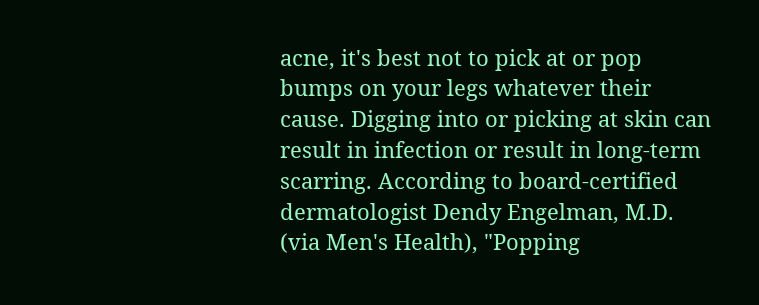acne, it's best not to pick at or pop bumps on your legs whatever their cause. Digging into or picking at skin can result in infection or result in long-term scarring. According to board-certified dermatologist Dendy Engelman, M.D. (via Men's Health), "Popping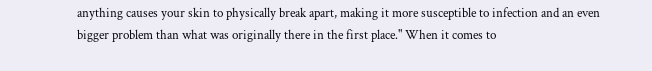anything causes your skin to physically break apart, making it more susceptible to infection and an even bigger problem than what was originally there in the first place." When it comes to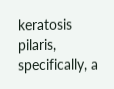keratosis pilaris, specifically, a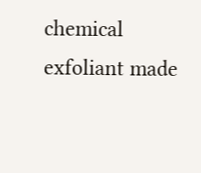chemical exfoliant made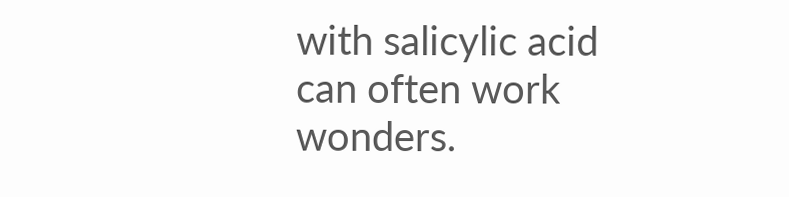with salicylic acid can often work wonders.